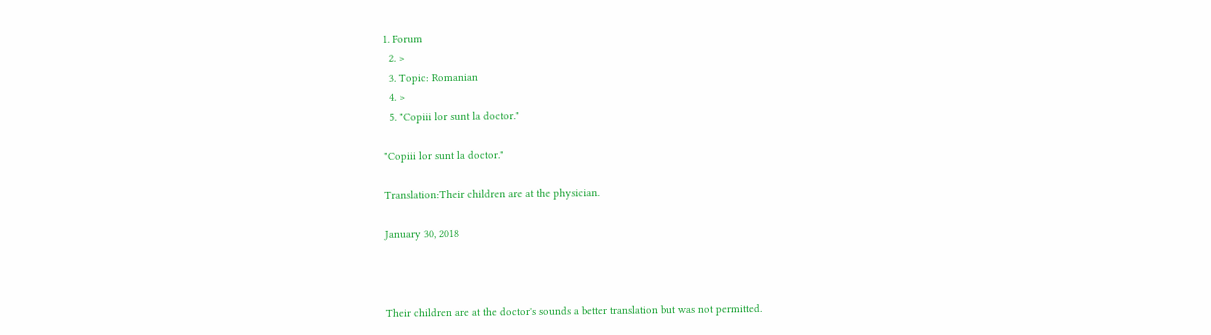1. Forum
  2. >
  3. Topic: Romanian
  4. >
  5. "Copiii lor sunt la doctor."

"Copiii lor sunt la doctor."

Translation:Their children are at the physician.

January 30, 2018



Their children are at the doctor's sounds a better translation but was not permitted.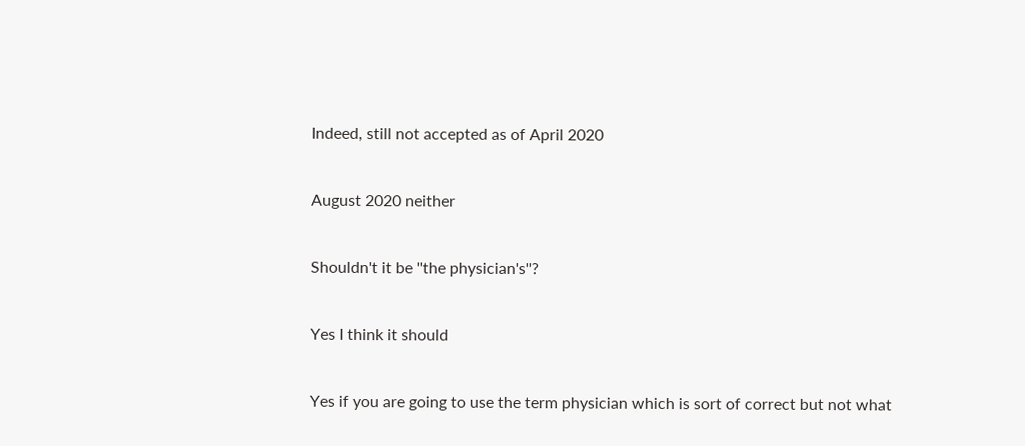Indeed, still not accepted as of April 2020


August 2020 neither


Shouldn't it be ''the physician's''?


Yes I think it should


Yes if you are going to use the term physician which is sort of correct but not what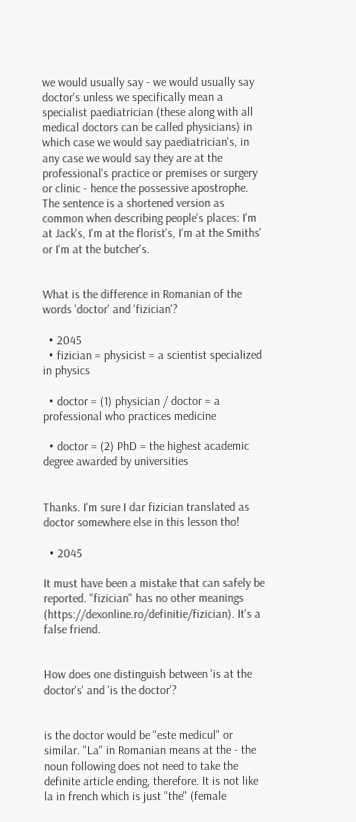we would usually say - we would usually say doctor's unless we specifically mean a specialist paediatrician (these along with all medical doctors can be called physicians) in which case we would say paediatrician's, in any case we would say they are at the professional's practice or premises or surgery or clinic - hence the possessive apostrophe. The sentence is a shortened version as common when describing people's places: I'm at Jack's, I'm at the florist's, I'm at the Smiths' or I'm at the butcher's.


What is the difference in Romanian of the words 'doctor' and 'fizician'?

  • 2045
  • fizician = physicist = a scientist specialized in physics

  • doctor = (1) physician / doctor = a professional who practices medicine

  • doctor = (2) PhD = the highest academic degree awarded by universities


Thanks. I'm sure I dar fizician translated as doctor somewhere else in this lesson tho!

  • 2045

It must have been a mistake that can safely be reported. "fizician" has no other meanings (https://dexonline.ro/definitie/fizician). It's a false friend.


How does one distinguish between 'is at the doctor's' and 'is the doctor'?


is the doctor would be "este medicul" or similar. "La" in Romanian means at the - the noun following does not need to take the definite article ending, therefore. It is not like la in french which is just "the" (female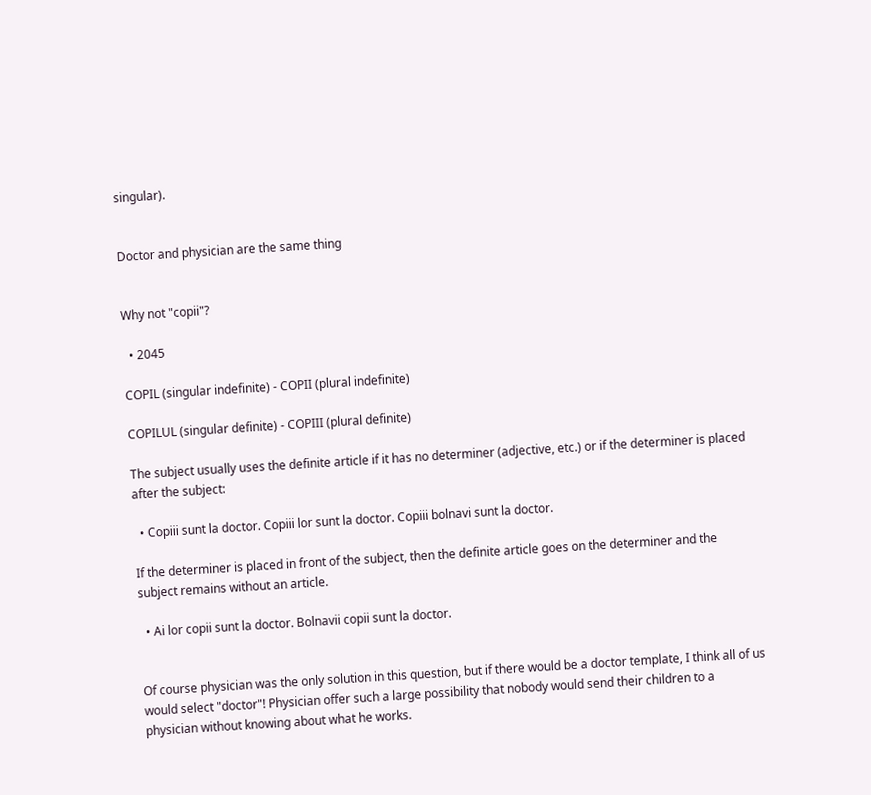singular).


Doctor and physician are the same thing


Why not "copii"?

  • 2045

COPIL (singular indefinite) - COPII (plural indefinite)

COPILUL (singular definite) - COPIII (plural definite)

The subject usually uses the definite article if it has no determiner (adjective, etc.) or if the determiner is placed after the subject:

  • Copiii sunt la doctor. Copiii lor sunt la doctor. Copiii bolnavi sunt la doctor.

If the determiner is placed in front of the subject, then the definite article goes on the determiner and the subject remains without an article.

  • Ai lor copii sunt la doctor. Bolnavii copii sunt la doctor.


Of course physician was the only solution in this question, but if there would be a doctor template, I think all of us would select "doctor"! Physician offer such a large possibility that nobody would send their children to a physician without knowing about what he works.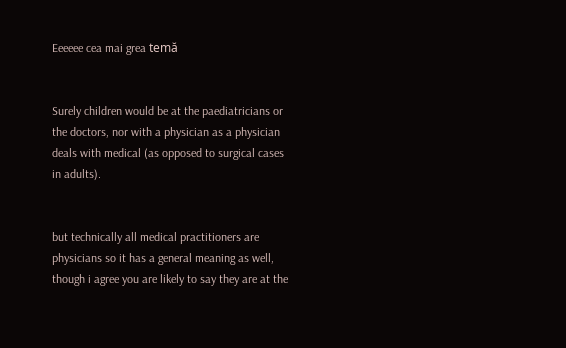Eeeeee cea mai grea temă


Surely children would be at the paediatricians or the doctors, nor with a physician as a physician deals with medical (as opposed to surgical cases in adults).


but technically all medical practitioners are physicians so it has a general meaning as well, though i agree you are likely to say they are at the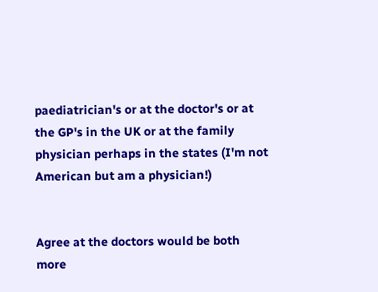paediatrician's or at the doctor's or at the GP's in the UK or at the family physician perhaps in the states (I'm not American but am a physician!)


Agree at the doctors would be both more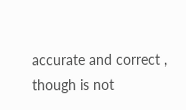accurate and correct , though is not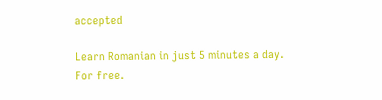accepted

Learn Romanian in just 5 minutes a day. For free.